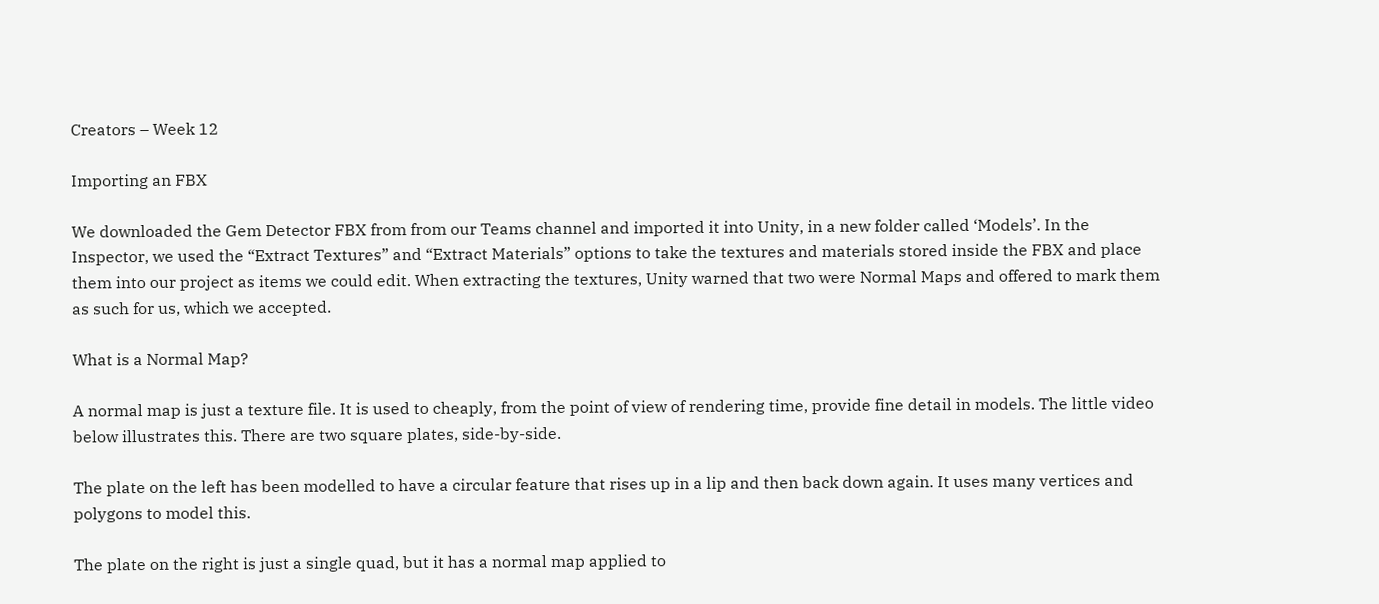Creators – Week 12

Importing an FBX

We downloaded the Gem Detector FBX from from our Teams channel and imported it into Unity, in a new folder called ‘Models’. In the Inspector, we used the “Extract Textures” and “Extract Materials” options to take the textures and materials stored inside the FBX and place them into our project as items we could edit. When extracting the textures, Unity warned that two were Normal Maps and offered to mark them as such for us, which we accepted.

What is a Normal Map?

A normal map is just a texture file. It is used to cheaply, from the point of view of rendering time, provide fine detail in models. The little video below illustrates this. There are two square plates, side-by-side.

The plate on the left has been modelled to have a circular feature that rises up in a lip and then back down again. It uses many vertices and polygons to model this.

The plate on the right is just a single quad, but it has a normal map applied to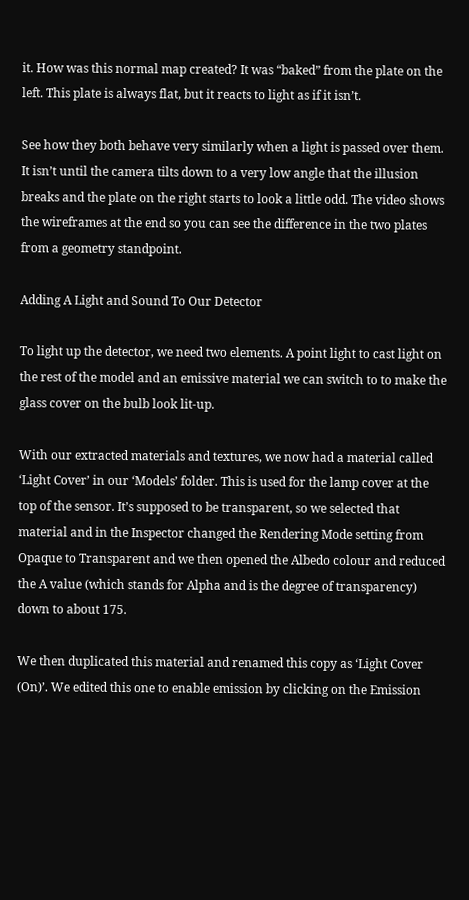it. How was this normal map created? It was “baked” from the plate on the left. This plate is always flat, but it reacts to light as if it isn’t.

See how they both behave very similarly when a light is passed over them. It isn’t until the camera tilts down to a very low angle that the illusion breaks and the plate on the right starts to look a little odd. The video shows the wireframes at the end so you can see the difference in the two plates from a geometry standpoint.

Adding A Light and Sound To Our Detector

To light up the detector, we need two elements. A point light to cast light on the rest of the model and an emissive material we can switch to to make the glass cover on the bulb look lit-up.

With our extracted materials and textures, we now had a material called ‘Light Cover’ in our ‘Models’ folder. This is used for the lamp cover at the top of the sensor. It’s supposed to be transparent, so we selected that material and in the Inspector changed the Rendering Mode setting from Opaque to Transparent and we then opened the Albedo colour and reduced the A value (which stands for Alpha and is the degree of transparency) down to about 175.

We then duplicated this material and renamed this copy as ‘Light Cover (On)’. We edited this one to enable emission by clicking on the Emission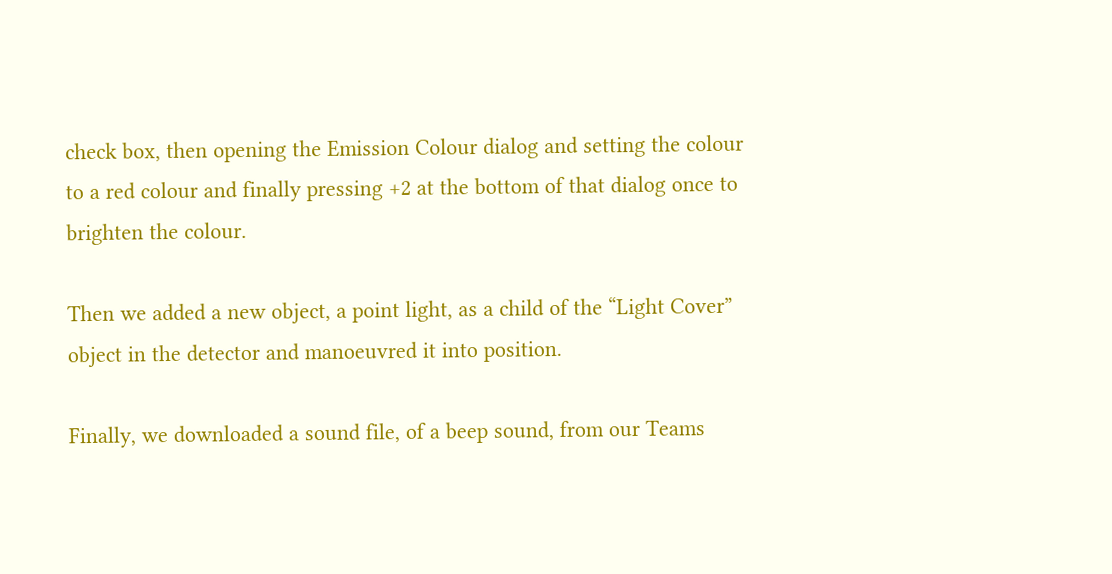check box, then opening the Emission Colour dialog and setting the colour to a red colour and finally pressing +2 at the bottom of that dialog once to brighten the colour.

Then we added a new object, a point light, as a child of the “Light Cover” object in the detector and manoeuvred it into position.

Finally, we downloaded a sound file, of a beep sound, from our Teams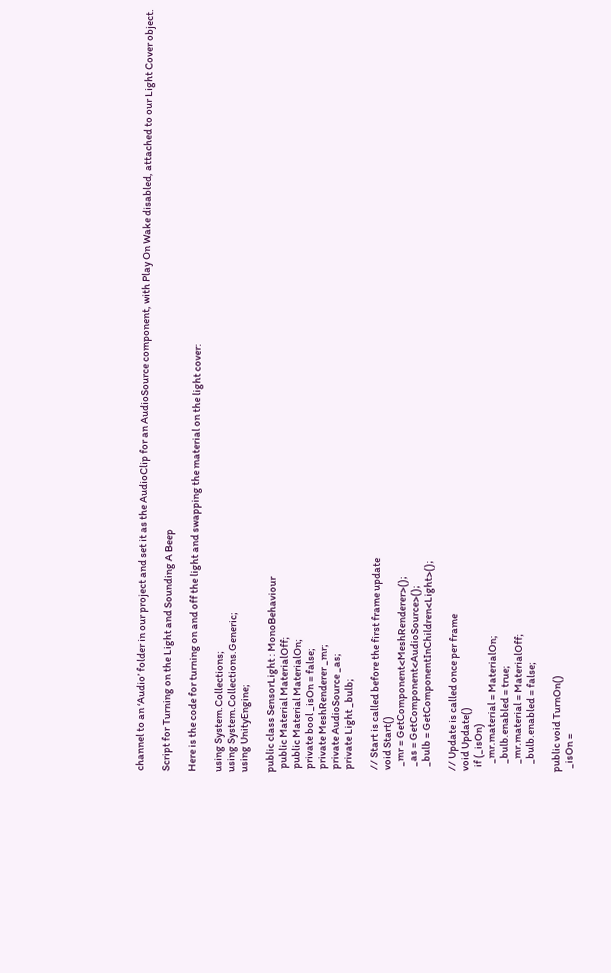channel to an ‘Audio’ folder in our project and set it as the AudioClip for an AudioSource component, with Play On Wake disabled, attached to our Light Cover object.

Script for Turning on the Light and Sounding A Beep

Here is the code for turning on and off the light and swapping the material on the light cover:

using System.Collections;
using System.Collections.Generic;
using UnityEngine;

public class SensorLight : MonoBehaviour
  public Material MaterialOff;
  public Material MaterialOn;
  private bool _isOn = false;
  private MeshRenderer _mr;
  private AudioSource _as;
  private Light _bulb;

  // Start is called before the first frame update
  void Start()
    _mr = GetComponent<MeshRenderer>();
    _as = GetComponent<AudioSource>();
    _bulb = GetComponentInChildren<Light>();

  // Update is called once per frame
  void Update()
    if (_isOn)
      _mr.material = MaterialOn;
      _bulb.enabled = true;
      _mr.material = MaterialOff;
      _bulb.enabled = false;

  public void TurnOn()
    _isOn =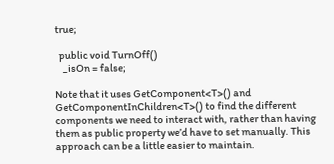true;

  public void TurnOff()
    _isOn = false;

Note that it uses GetComponent<T>() and GetComponentInChildren<T>() to find the different components we need to interact with, rather than having them as public property we’d have to set manually. This approach can be a little easier to maintain.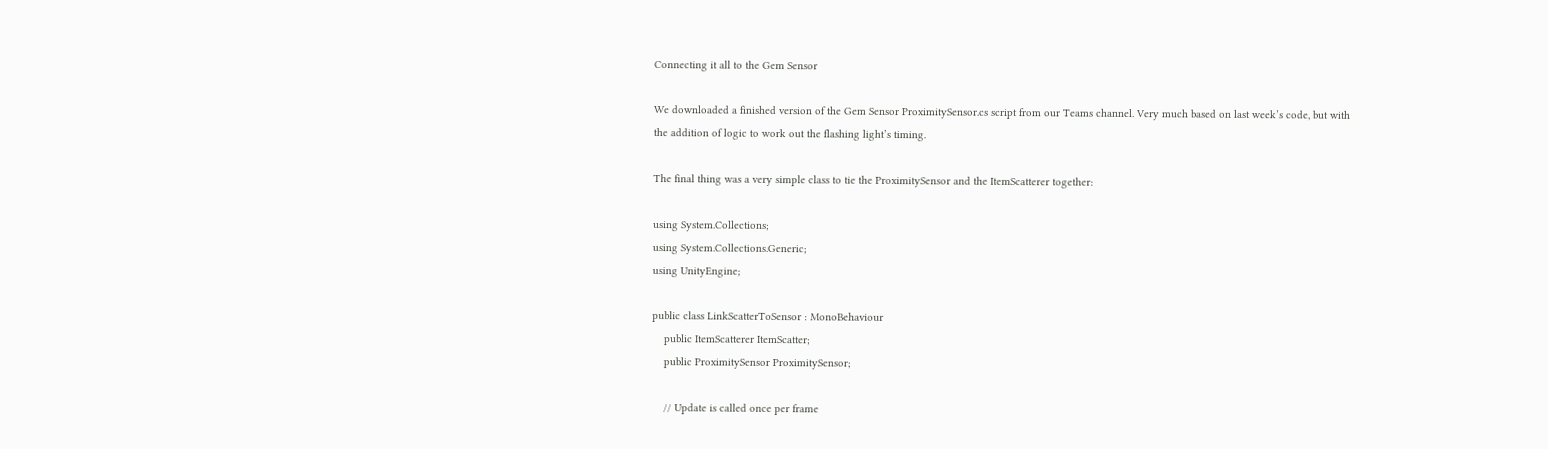Connecting it all to the Gem Sensor

We downloaded a finished version of the Gem Sensor ProximitySensor.cs script from our Teams channel. Very much based on last week’s code, but with the addition of logic to work out the flashing light’s timing.

The final thing was a very simple class to tie the ProximitySensor and the ItemScatterer together:

using System.Collections;
using System.Collections.Generic;
using UnityEngine;

public class LinkScatterToSensor : MonoBehaviour
    public ItemScatterer ItemScatter;
    public ProximitySensor ProximitySensor;

    // Update is called once per frame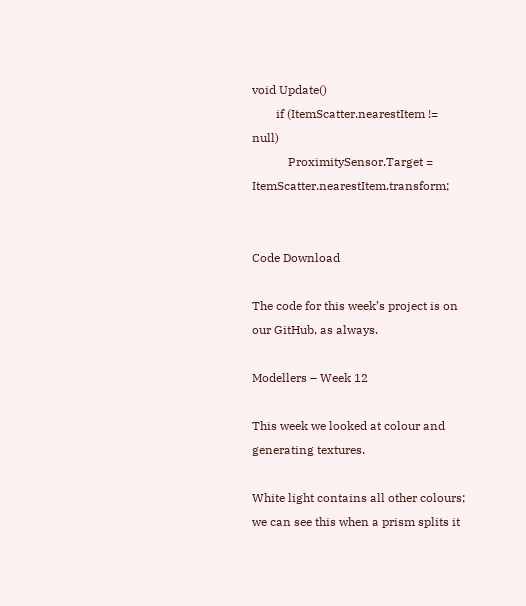void Update()
        if (ItemScatter.nearestItem != null)
            ProximitySensor.Target = ItemScatter.nearestItem.transform;


Code Download

The code for this week’s project is on our GitHub, as always.

Modellers – Week 12

This week we looked at colour and generating textures.

White light contains all other colours; we can see this when a prism splits it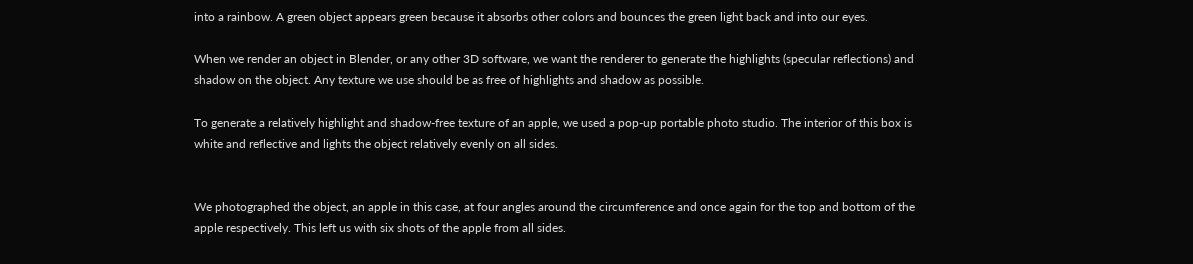into a rainbow. A green object appears green because it absorbs other colors and bounces the green light back and into our eyes.

When we render an object in Blender, or any other 3D software, we want the renderer to generate the highlights (specular reflections) and shadow on the object. Any texture we use should be as free of highlights and shadow as possible.

To generate a relatively highlight and shadow-free texture of an apple, we used a pop-up portable photo studio. The interior of this box is white and reflective and lights the object relatively evenly on all sides.


We photographed the object, an apple in this case, at four angles around the circumference and once again for the top and bottom of the apple respectively. This left us with six shots of the apple from all sides.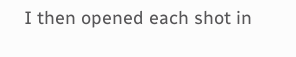I then opened each shot in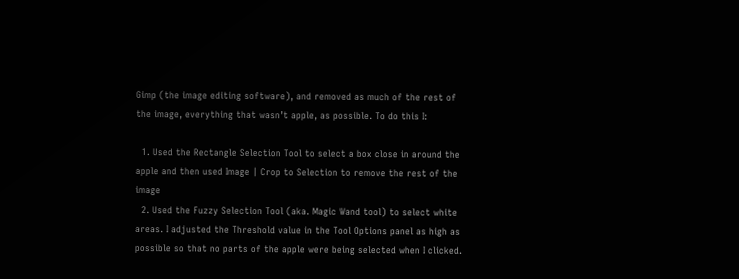Gimp (the image editing software), and removed as much of the rest of the image, everything that wasn’t apple, as possible. To do this I:

  1. Used the Rectangle Selection Tool to select a box close in around the apple and then used Image | Crop to Selection to remove the rest of the image
  2. Used the Fuzzy Selection Tool (aka. Magic Wand tool) to select white areas. I adjusted the Threshold value in the Tool Options panel as high as possible so that no parts of the apple were being selected when I clicked.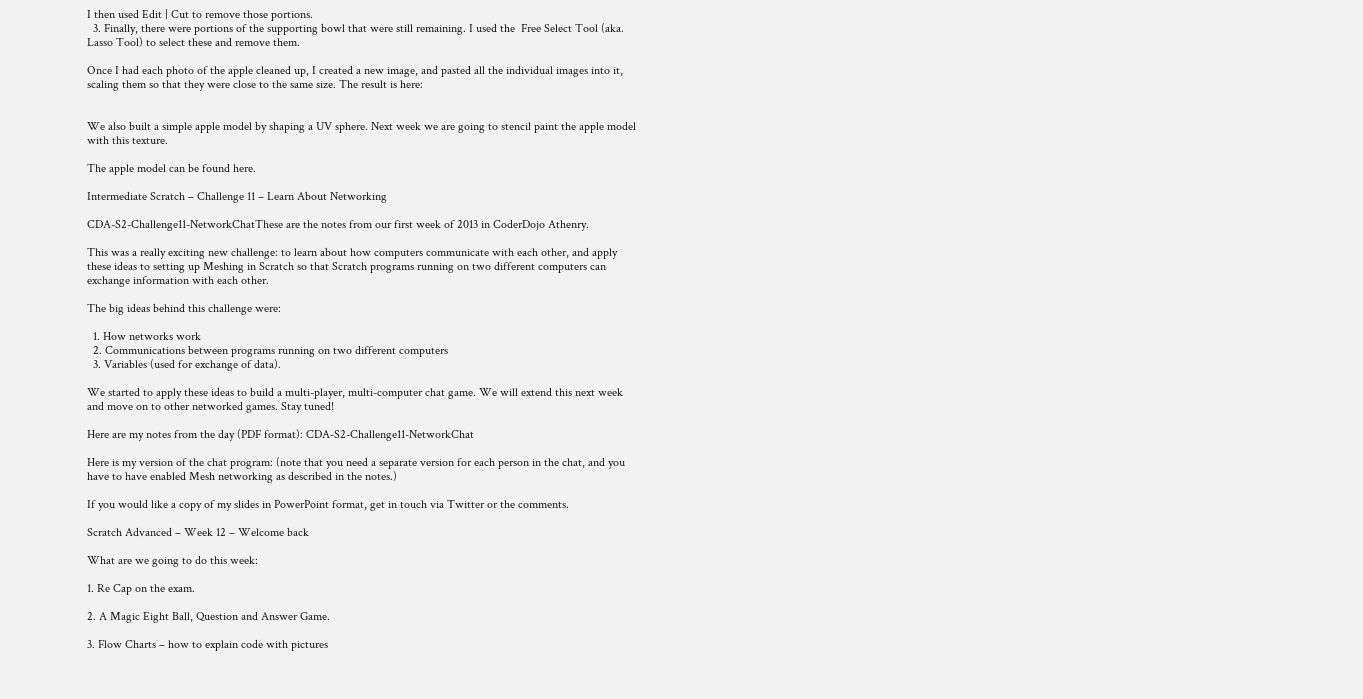I then used Edit | Cut to remove those portions.
  3. Finally, there were portions of the supporting bowl that were still remaining. I used the  Free Select Tool (aka. Lasso Tool) to select these and remove them.

Once I had each photo of the apple cleaned up, I created a new image, and pasted all the individual images into it, scaling them so that they were close to the same size. The result is here:


We also built a simple apple model by shaping a UV sphere. Next week we are going to stencil paint the apple model with this texture.

The apple model can be found here.

Intermediate Scratch – Challenge 11 – Learn About Networking

CDA-S2-Challenge11-NetworkChatThese are the notes from our first week of 2013 in CoderDojo Athenry.

This was a really exciting new challenge: to learn about how computers communicate with each other, and apply these ideas to setting up Meshing in Scratch so that Scratch programs running on two different computers can exchange information with each other.

The big ideas behind this challenge were:

  1. How networks work
  2. Communications between programs running on two different computers
  3. Variables (used for exchange of data).

We started to apply these ideas to build a multi-player, multi-computer chat game. We will extend this next week and move on to other networked games. Stay tuned!

Here are my notes from the day (PDF format): CDA-S2-Challenge11-NetworkChat

Here is my version of the chat program: (note that you need a separate version for each person in the chat, and you have to have enabled Mesh networking as described in the notes.)

If you would like a copy of my slides in PowerPoint format, get in touch via Twitter or the comments.

Scratch Advanced – Week 12 – Welcome back

What are we going to do this week:

1. Re Cap on the exam.

2. A Magic Eight Ball, Question and Answer Game.

3. Flow Charts – how to explain code with pictures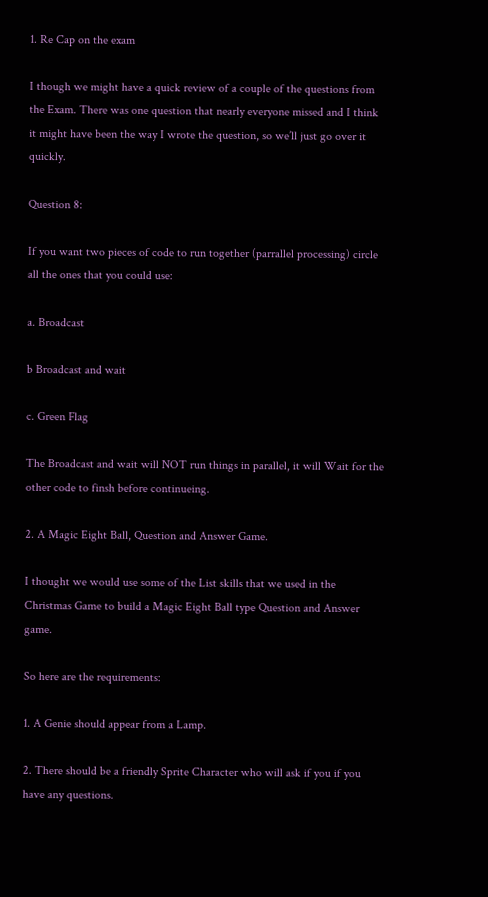1. Re Cap on the exam

I though we might have a quick review of a couple of the questions from the Exam. There was one question that nearly everyone missed and I think it might have been the way I wrote the question, so we’ll just go over it quickly.

Question 8:

If you want two pieces of code to run together (parrallel processing) circle all the ones that you could use:

a. Broadcast

b Broadcast and wait

c. Green Flag

The Broadcast and wait will NOT run things in parallel, it will Wait for the other code to finsh before continueing.

2. A Magic Eight Ball, Question and Answer Game.

I thought we would use some of the List skills that we used in the Christmas Game to build a Magic Eight Ball type Question and Answer game.

So here are the requirements:

1. A Genie should appear from a Lamp.

2. There should be a friendly Sprite Character who will ask if you if you have any questions.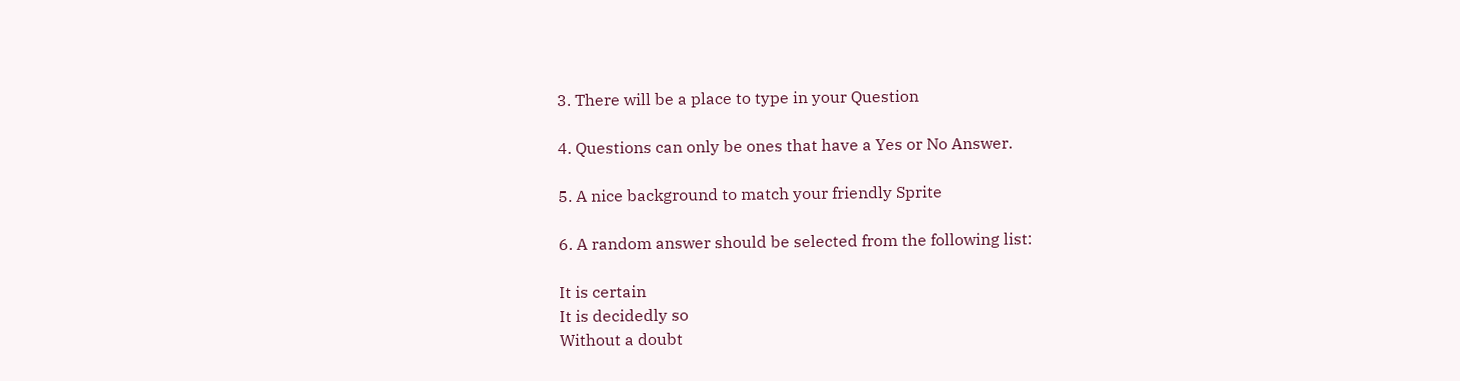3. There will be a place to type in your Question

4. Questions can only be ones that have a Yes or No Answer.

5. A nice background to match your friendly Sprite

6. A random answer should be selected from the following list:

It is certain
It is decidedly so
Without a doubt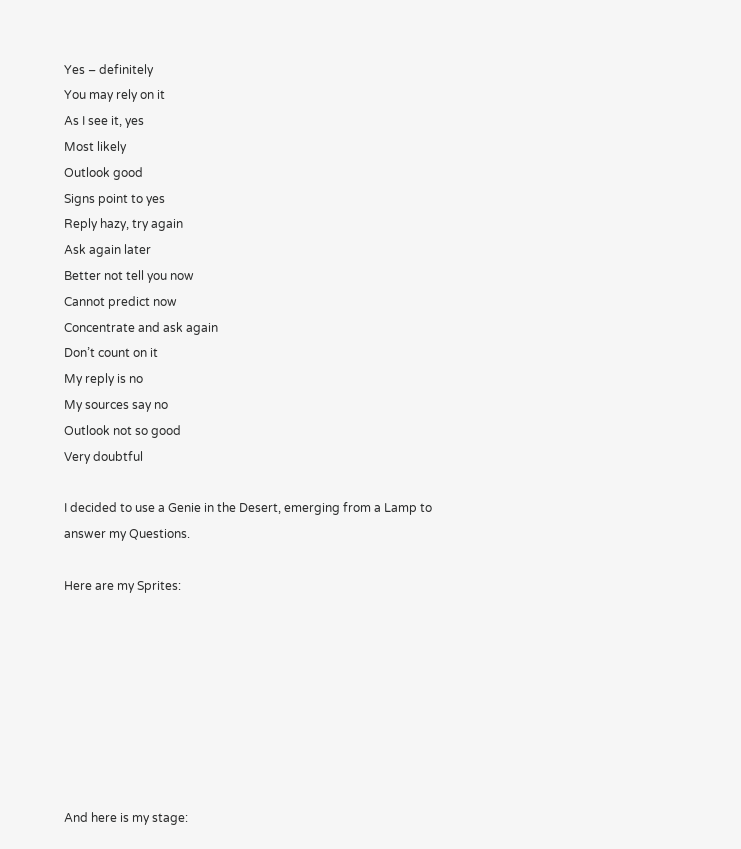Yes – definitely
You may rely on it
As I see it, yes
Most likely
Outlook good
Signs point to yes
Reply hazy, try again
Ask again later
Better not tell you now
Cannot predict now
Concentrate and ask again
Don’t count on it
My reply is no
My sources say no
Outlook not so good
Very doubtful

I decided to use a Genie in the Desert, emerging from a Lamp to answer my Questions.

Here are my Sprites:








And here is my stage: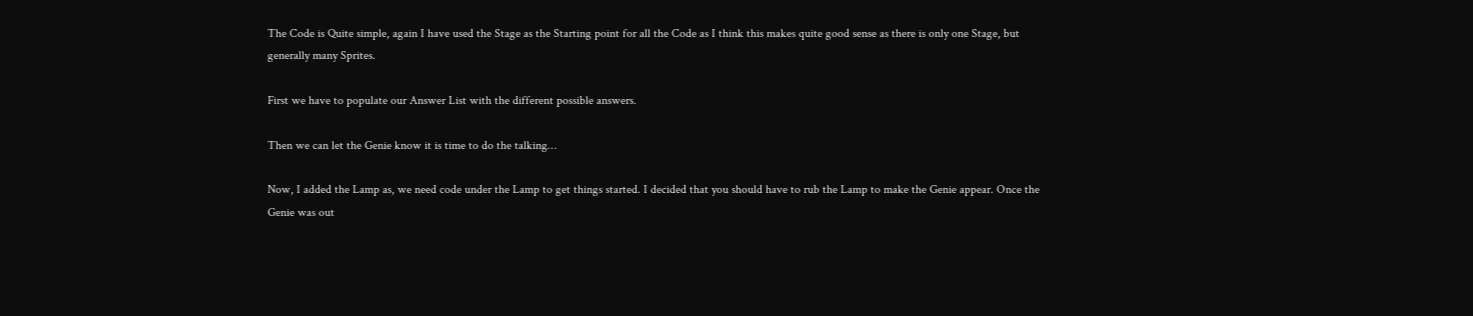The Code is Quite simple, again I have used the Stage as the Starting point for all the Code as I think this makes quite good sense as there is only one Stage, but generally many Sprites.

First we have to populate our Answer List with the different possible answers.

Then we can let the Genie know it is time to do the talking…

Now, I added the Lamp as, we need code under the Lamp to get things started. I decided that you should have to rub the Lamp to make the Genie appear. Once the Genie was out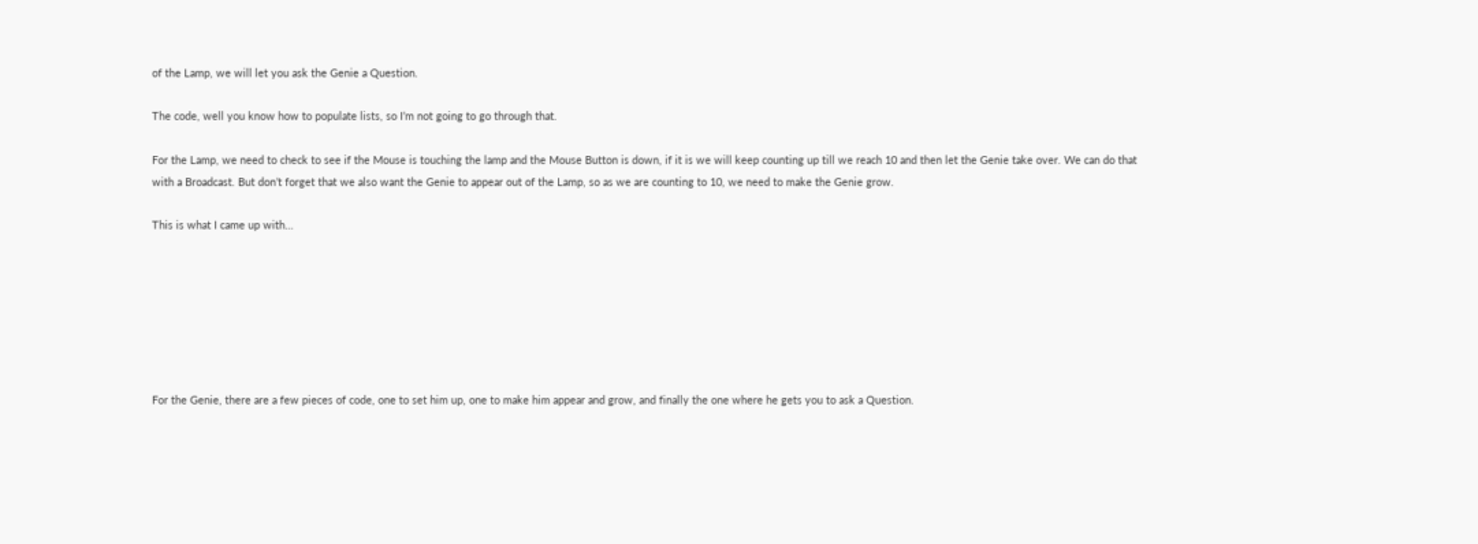of the Lamp, we will let you ask the Genie a Question.

The code, well you know how to populate lists, so I’m not going to go through that.

For the Lamp, we need to check to see if the Mouse is touching the lamp and the Mouse Button is down, if it is we will keep counting up till we reach 10 and then let the Genie take over. We can do that with a Broadcast. But don’t forget that we also want the Genie to appear out of the Lamp, so as we are counting to 10, we need to make the Genie grow.

This is what I came up with…







For the Genie, there are a few pieces of code, one to set him up, one to make him appear and grow, and finally the one where he gets you to ask a Question.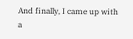And finally, I came up with a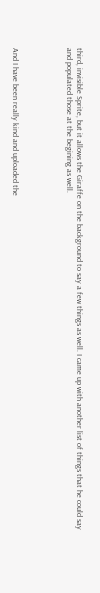third, invisible Sprite, but it allows the Giraffe on the background to say a few things as well. I came up with another list of things that he could say and populated those at the begining as well.




And I have been really kind and uploaded the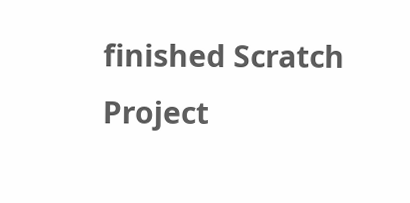finished Scratch Project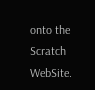onto the Scratch WebSite.